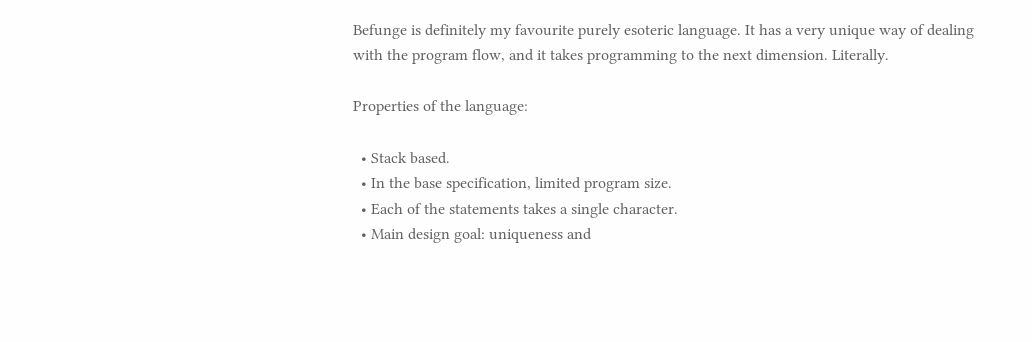Befunge is definitely my favourite purely esoteric language. It has a very unique way of dealing with the program flow, and it takes programming to the next dimension. Literally.

Properties of the language:

  • Stack based.
  • In the base specification, limited program size.
  • Each of the statements takes a single character.
  • Main design goal: uniqueness and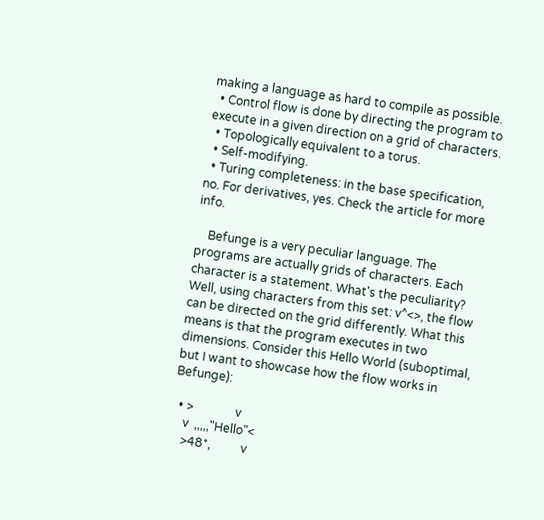making a language as hard to compile as possible.
  • Control flow is done by directing the program to execute in a given direction on a grid of characters.
  • Topologically equivalent to a torus.
  • Self-modifying.
  • Turing completeness: in the base specification, no. For derivatives, yes. Check the article for more info.

    Befunge is a very peculiar language. The programs are actually grids of characters. Each character is a statement. What's the peculiarity? Well, using characters from this set: v^<>, the flow can be directed on the grid differently. What this means is that the program executes in two dimensions. Consider this Hello World (suboptimal, but I want to showcase how the flow works in Befunge):

  • >              v
    v  ,,,,,"Hello"<
    >48*,          v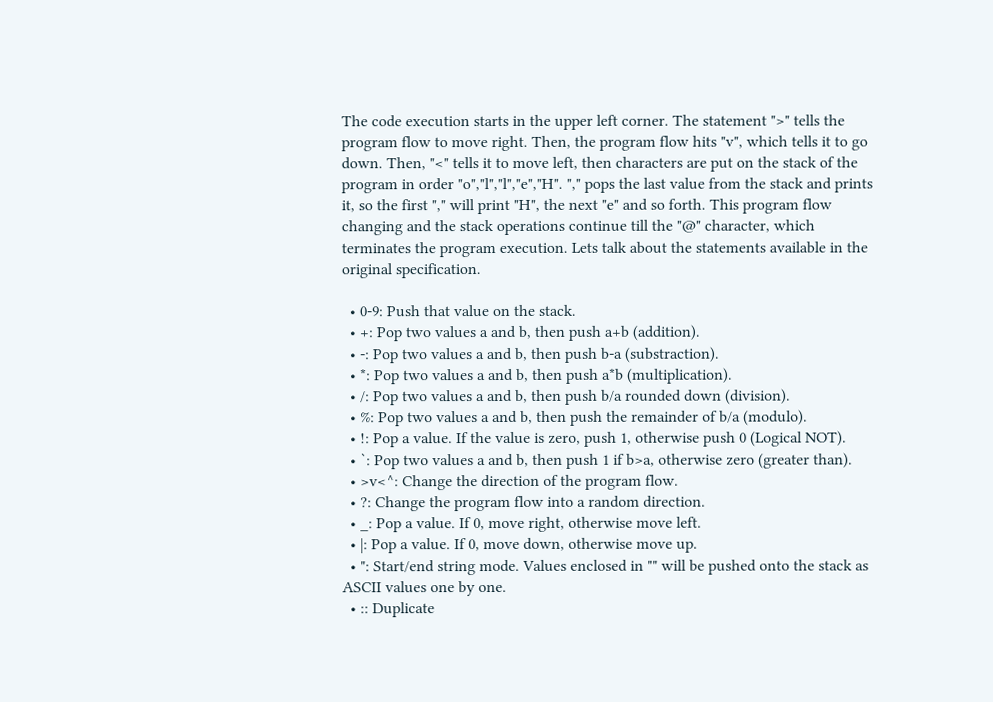The code execution starts in the upper left corner. The statement ">" tells the program flow to move right. Then, the program flow hits "v", which tells it to go down. Then, "<" tells it to move left, then characters are put on the stack of the program in order "o","l","l","e","H". "," pops the last value from the stack and prints it, so the first "," will print "H", the next "e" and so forth. This program flow changing and the stack operations continue till the "@" character, which terminates the program execution. Lets talk about the statements available in the original specification.

  • 0-9: Push that value on the stack.
  • +: Pop two values a and b, then push a+b (addition).
  • -: Pop two values a and b, then push b-a (substraction).
  • *: Pop two values a and b, then push a*b (multiplication).
  • /: Pop two values a and b, then push b/a rounded down (division).
  • %: Pop two values a and b, then push the remainder of b/a (modulo).
  • !: Pop a value. If the value is zero, push 1, otherwise push 0 (Logical NOT).
  • `: Pop two values a and b, then push 1 if b>a, otherwise zero (greater than).
  • >v<^: Change the direction of the program flow.
  • ?: Change the program flow into a random direction.
  • _: Pop a value. If 0, move right, otherwise move left.
  • |: Pop a value. If 0, move down, otherwise move up.
  • ": Start/end string mode. Values enclosed in "" will be pushed onto the stack as ASCII values one by one.
  • :: Duplicate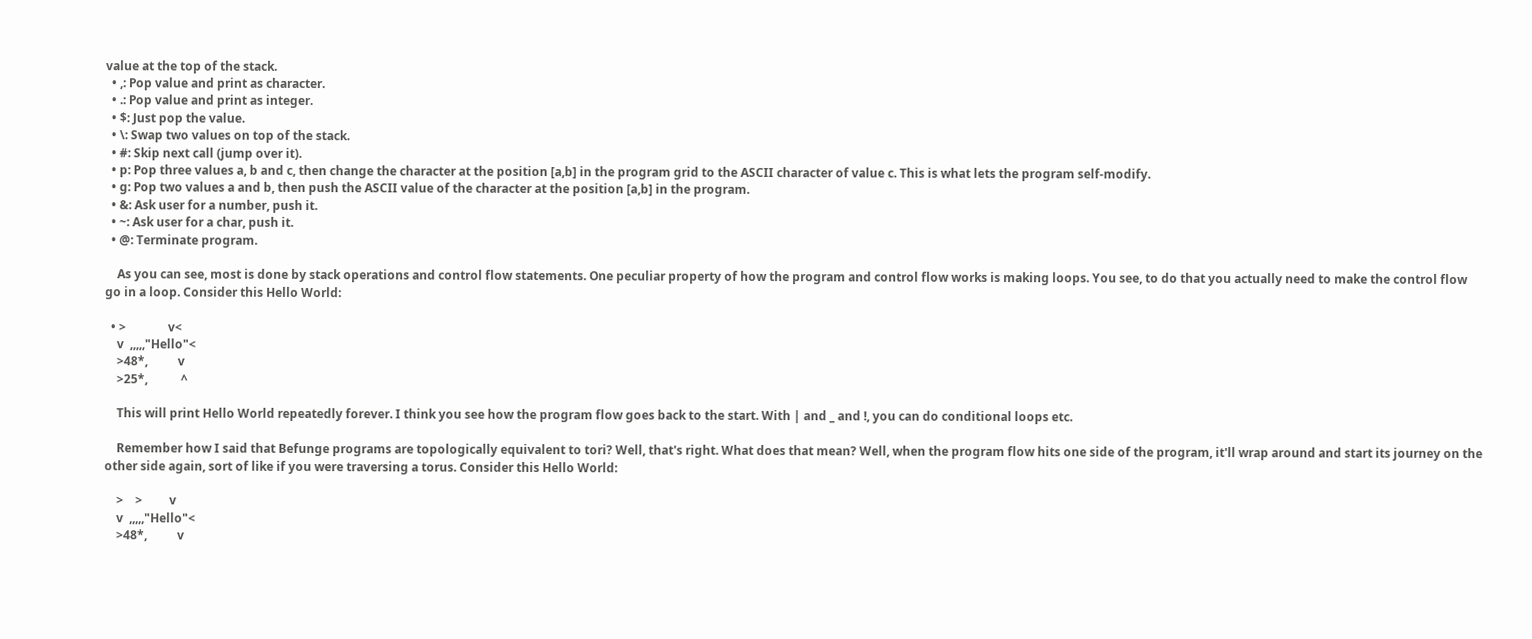value at the top of the stack.
  • ,: Pop value and print as character.
  • .: Pop value and print as integer.
  • $: Just pop the value.
  • \: Swap two values on top of the stack.
  • #: Skip next call (jump over it).
  • p: Pop three values a, b and c, then change the character at the position [a,b] in the program grid to the ASCII character of value c. This is what lets the program self-modify.
  • g: Pop two values a and b, then push the ASCII value of the character at the position [a,b] in the program.
  • &: Ask user for a number, push it.
  • ~: Ask user for a char, push it.
  • @: Terminate program.

    As you can see, most is done by stack operations and control flow statements. One peculiar property of how the program and control flow works is making loops. You see, to do that you actually need to make the control flow go in a loop. Consider this Hello World:

  • >              v<
    v  ,,,,,"Hello"<
    >48*,          v
    >25*,           ^

    This will print Hello World repeatedly forever. I think you see how the program flow goes back to the start. With | and _ and !, you can do conditional loops etc.

    Remember how I said that Befunge programs are topologically equivalent to tori? Well, that's right. What does that mean? Well, when the program flow hits one side of the program, it'll wrap around and start its journey on the other side again, sort of like if you were traversing a torus. Consider this Hello World:

    >    >         v
    v  ,,,,,"Hello"<
    >48*,          v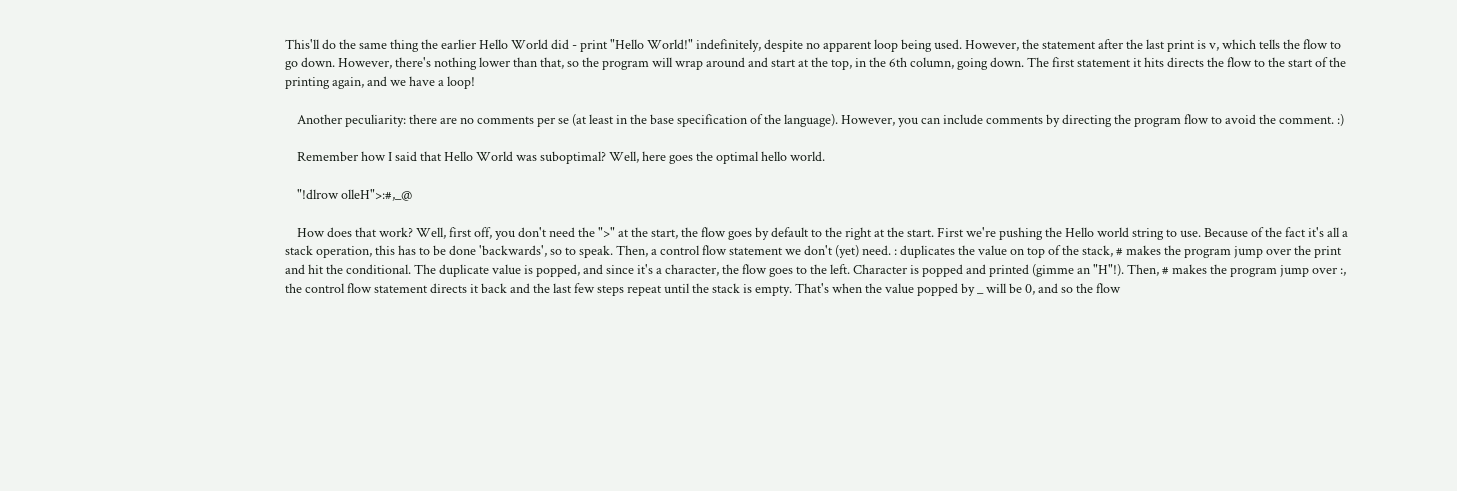This'll do the same thing the earlier Hello World did - print "Hello World!" indefinitely, despite no apparent loop being used. However, the statement after the last print is v, which tells the flow to go down. However, there's nothing lower than that, so the program will wrap around and start at the top, in the 6th column, going down. The first statement it hits directs the flow to the start of the printing again, and we have a loop!

    Another peculiarity: there are no comments per se (at least in the base specification of the language). However, you can include comments by directing the program flow to avoid the comment. :)

    Remember how I said that Hello World was suboptimal? Well, here goes the optimal hello world.

    "!dlrow olleH">:#,_@

    How does that work? Well, first off, you don't need the ">" at the start, the flow goes by default to the right at the start. First we're pushing the Hello world string to use. Because of the fact it's all a stack operation, this has to be done 'backwards', so to speak. Then, a control flow statement we don't (yet) need. : duplicates the value on top of the stack, # makes the program jump over the print and hit the conditional. The duplicate value is popped, and since it's a character, the flow goes to the left. Character is popped and printed (gimme an "H"!). Then, # makes the program jump over :, the control flow statement directs it back and the last few steps repeat until the stack is empty. That's when the value popped by _ will be 0, and so the flow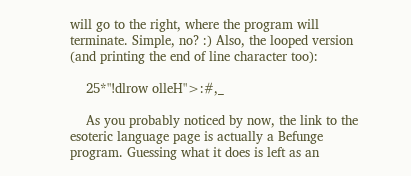will go to the right, where the program will terminate. Simple, no? :) Also, the looped version (and printing the end of line character too):

    25*"!dlrow olleH">:#,_

    As you probably noticed by now, the link to the esoteric language page is actually a Befunge program. Guessing what it does is left as an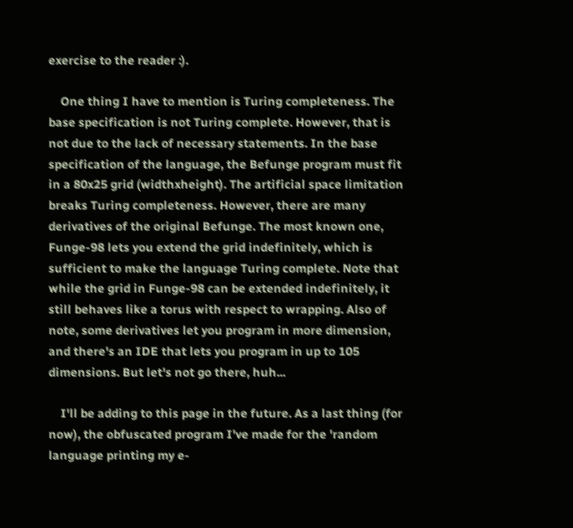exercise to the reader :).

    One thing I have to mention is Turing completeness. The base specification is not Turing complete. However, that is not due to the lack of necessary statements. In the base specification of the language, the Befunge program must fit in a 80x25 grid (widthxheight). The artificial space limitation breaks Turing completeness. However, there are many derivatives of the original Befunge. The most known one, Funge-98 lets you extend the grid indefinitely, which is sufficient to make the language Turing complete. Note that while the grid in Funge-98 can be extended indefinitely, it still behaves like a torus with respect to wrapping. Also of note, some derivatives let you program in more dimension, and there's an IDE that lets you program in up to 105 dimensions. But let's not go there, huh...

    I'll be adding to this page in the future. As a last thing (for now), the obfuscated program I've made for the 'random language printing my e-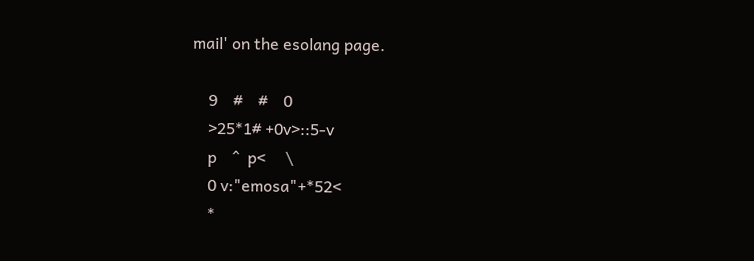mail' on the esolang page.

    9    #    #    0
    >25*1# +0v>::5-v
    p    ^  p<     \
    0 v:"emosa"+*52<
    *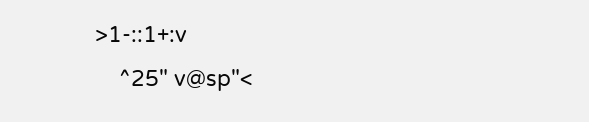>1-::1+:v
    ^25" v@sp"<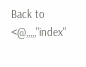Back to <@,,,,,"index"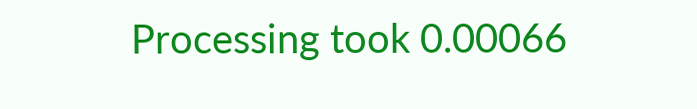Processing took 0.00066